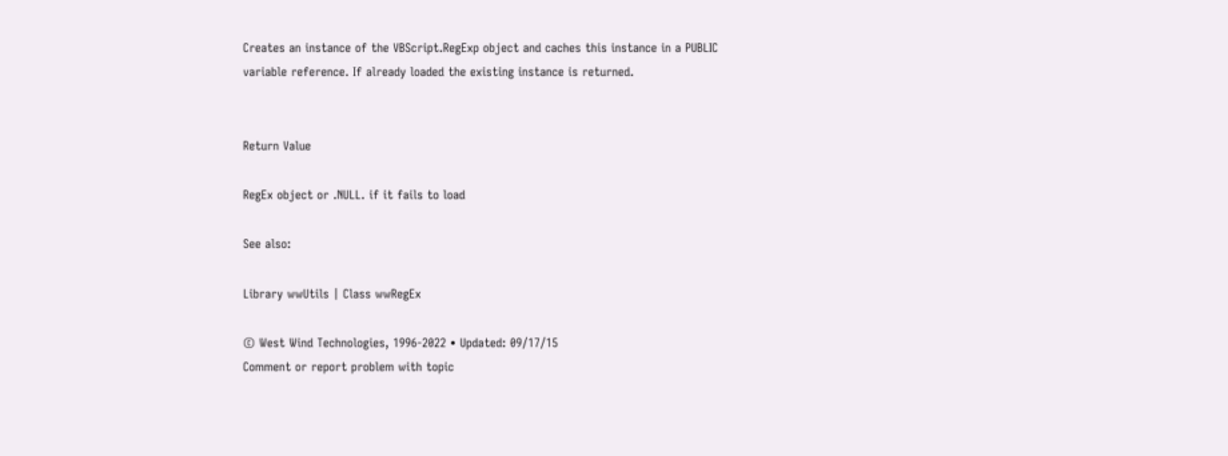Creates an instance of the VBScript.RegExp object and caches this instance in a PUBLIC variable reference. If already loaded the existing instance is returned.


Return Value

RegEx object or .NULL. if it fails to load

See also:

Library wwUtils | Class wwRegEx

© West Wind Technologies, 1996-2022 • Updated: 09/17/15
Comment or report problem with topic